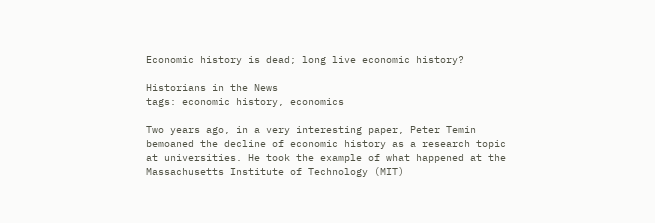Economic history is dead; long live economic history?

Historians in the News
tags: economic history, economics

Two years ago, in a very interesting paper, Peter Temin bemoaned the decline of economic history as a research topic at universities. He took the example of what happened at the Massachusetts Institute of Technology (MIT)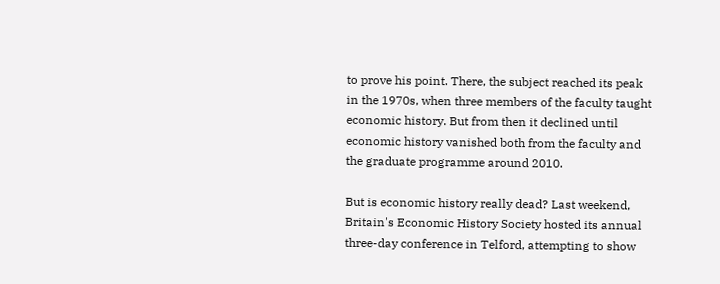to prove his point. There, the subject reached its peak in the 1970s, when three members of the faculty taught economic history. But from then it declined until economic history vanished both from the faculty and the graduate programme around 2010.

But is economic history really dead? Last weekend, Britain's Economic History Society hosted its annual three-day conference in Telford, attempting to show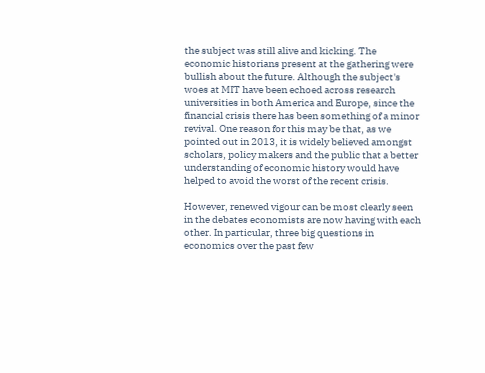the subject was still alive and kicking. The economic historians present at the gathering were bullish about the future. Although the subject's woes at MIT have been echoed across research universities in both America and Europe, since the financial crisis there has been something of a minor revival. One reason for this may be that, as we pointed out in 2013, it is widely believed amongst scholars, policy makers and the public that a better understanding of economic history would have helped to avoid the worst of the recent crisis.

However, renewed vigour can be most clearly seen in the debates economists are now having with each other. In particular, three big questions in economics over the past few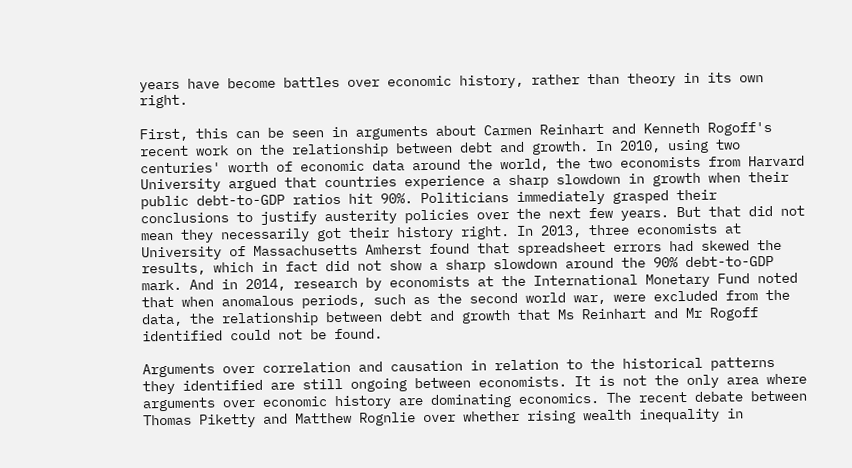years have become battles over economic history, rather than theory in its own right.

First, this can be seen in arguments about Carmen Reinhart and Kenneth Rogoff's recent work on the relationship between debt and growth. In 2010, using two centuries' worth of economic data around the world, the two economists from Harvard University argued that countries experience a sharp slowdown in growth when their public debt-to-GDP ratios hit 90%. Politicians immediately grasped their conclusions to justify austerity policies over the next few years. But that did not mean they necessarily got their history right. In 2013, three economists at University of Massachusetts Amherst found that spreadsheet errors had skewed the results, which in fact did not show a sharp slowdown around the 90% debt-to-GDP mark. And in 2014, research by economists at the International Monetary Fund noted that when anomalous periods, such as the second world war, were excluded from the data, the relationship between debt and growth that Ms Reinhart and Mr Rogoff identified could not be found.

Arguments over correlation and causation in relation to the historical patterns they identified are still ongoing between economists. It is not the only area where arguments over economic history are dominating economics. The recent debate between Thomas Piketty and Matthew Rognlie over whether rising wealth inequality in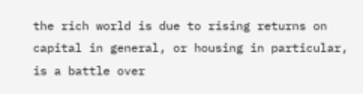the rich world is due to rising returns on capital in general, or housing in particular, is a battle over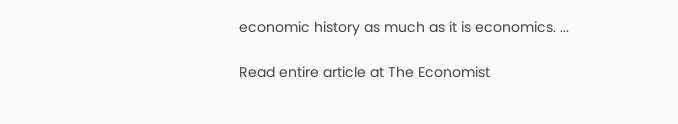economic history as much as it is economics. ...

Read entire article at The Economist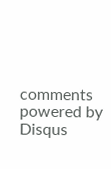comments powered by Disqus